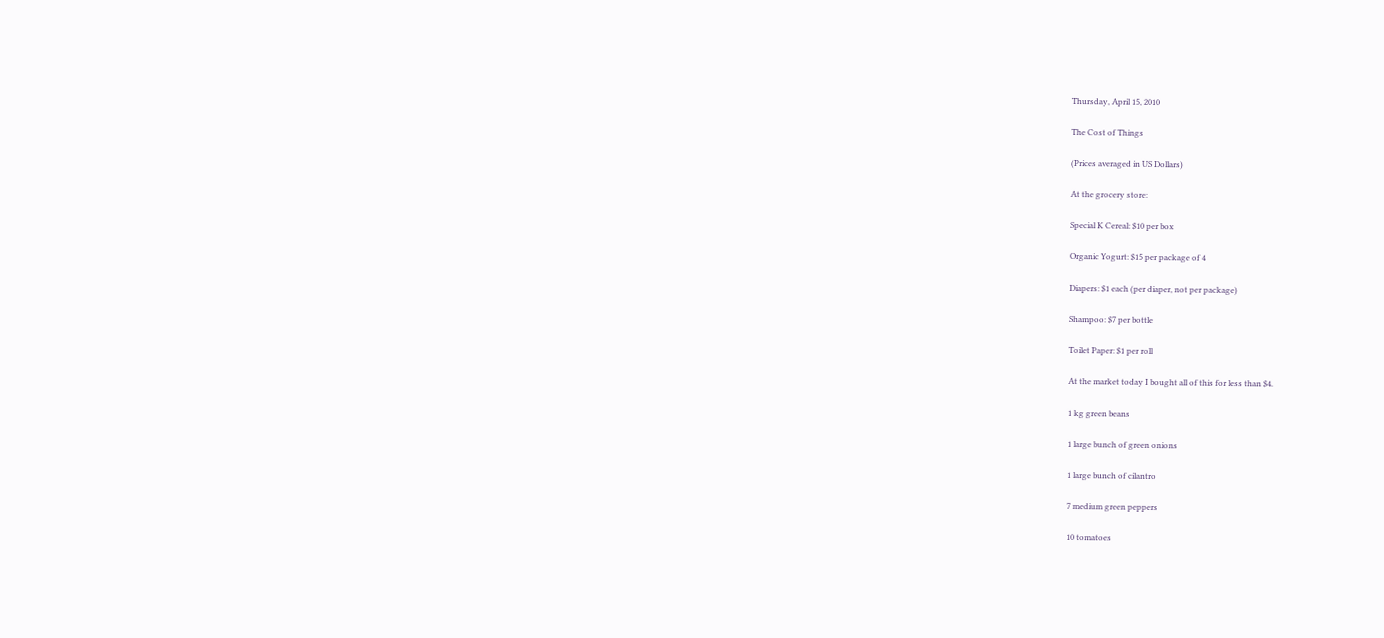Thursday, April 15, 2010

The Cost of Things

(Prices averaged in US Dollars)

At the grocery store:

Special K Cereal: $10 per box

Organic Yogurt: $15 per package of 4

Diapers: $1 each (per diaper, not per package)

Shampoo: $7 per bottle

Toilet Paper: $1 per roll

At the market today I bought all of this for less than $4.

1 kg green beans

1 large bunch of green onions

1 large bunch of cilantro

7 medium green peppers

10 tomatoes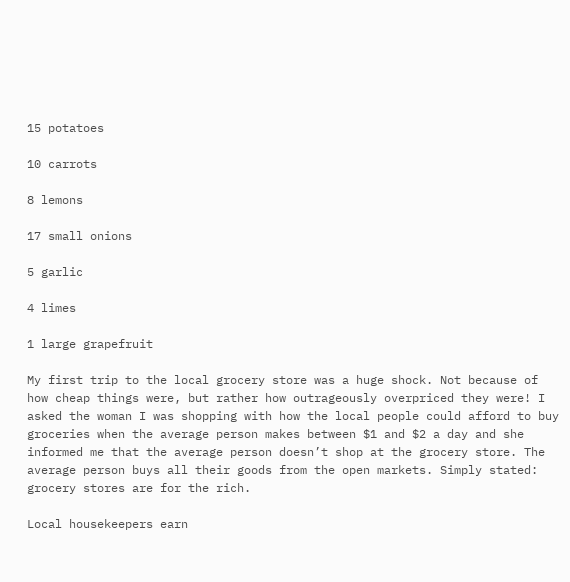15 potatoes

10 carrots

8 lemons

17 small onions

5 garlic

4 limes

1 large grapefruit

My first trip to the local grocery store was a huge shock. Not because of how cheap things were, but rather how outrageously overpriced they were! I asked the woman I was shopping with how the local people could afford to buy groceries when the average person makes between $1 and $2 a day and she informed me that the average person doesn’t shop at the grocery store. The average person buys all their goods from the open markets. Simply stated: grocery stores are for the rich.

Local housekeepers earn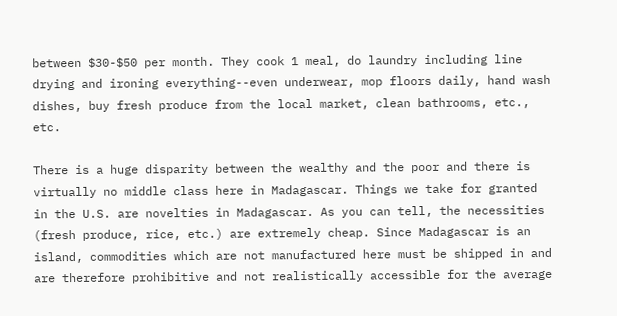between $30-$50 per month. They cook 1 meal, do laundry including line drying and ironing everything--even underwear, mop floors daily, hand wash dishes, buy fresh produce from the local market, clean bathrooms, etc., etc.

There is a huge disparity between the wealthy and the poor and there is virtually no middle class here in Madagascar. Things we take for granted in the U.S. are novelties in Madagascar. As you can tell, the necessities (fresh produce, rice, etc.) are extremely cheap. Since Madagascar is an island, commodities which are not manufactured here must be shipped in and are therefore prohibitive and not realistically accessible for the average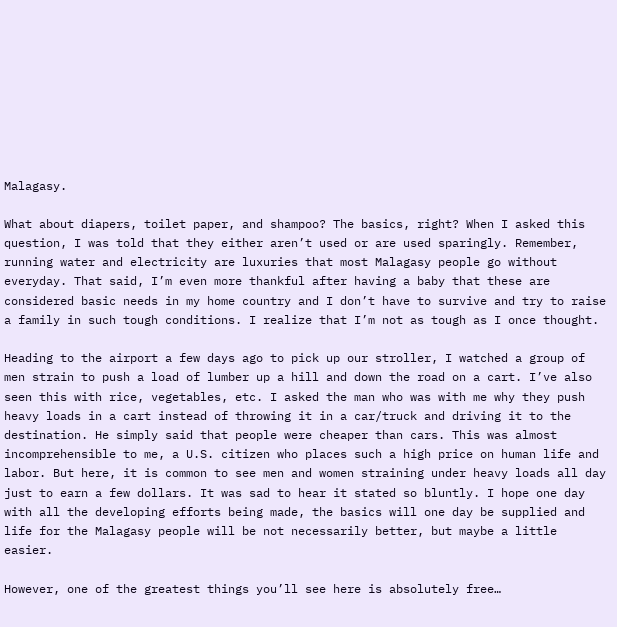Malagasy.

What about diapers, toilet paper, and shampoo? The basics, right? When I asked this question, I was told that they either aren’t used or are used sparingly. Remember, running water and electricity are luxuries that most Malagasy people go without everyday. That said, I’m even more thankful after having a baby that these are considered basic needs in my home country and I don’t have to survive and try to raise a family in such tough conditions. I realize that I’m not as tough as I once thought.

Heading to the airport a few days ago to pick up our stroller, I watched a group of men strain to push a load of lumber up a hill and down the road on a cart. I’ve also seen this with rice, vegetables, etc. I asked the man who was with me why they push heavy loads in a cart instead of throwing it in a car/truck and driving it to the destination. He simply said that people were cheaper than cars. This was almost incomprehensible to me, a U.S. citizen who places such a high price on human life and labor. But here, it is common to see men and women straining under heavy loads all day just to earn a few dollars. It was sad to hear it stated so bluntly. I hope one day with all the developing efforts being made, the basics will one day be supplied and life for the Malagasy people will be not necessarily better, but maybe a little easier.

However, one of the greatest things you’ll see here is absolutely free…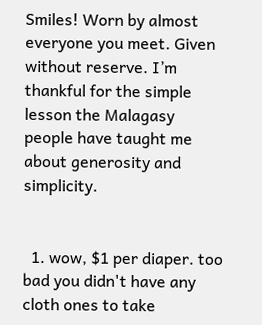Smiles! Worn by almost everyone you meet. Given without reserve. I’m thankful for the simple lesson the Malagasy people have taught me about generosity and simplicity.


  1. wow, $1 per diaper. too bad you didn't have any cloth ones to take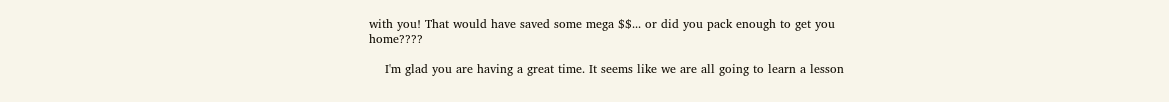with you! That would have saved some mega $$... or did you pack enough to get you home????

    I'm glad you are having a great time. It seems like we are all going to learn a lesson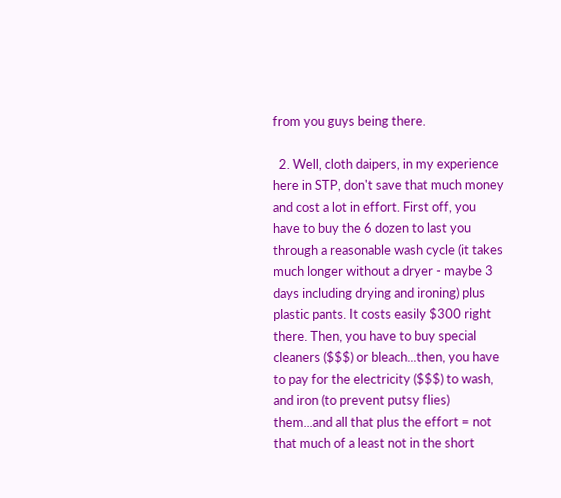from you guys being there.

  2. Well, cloth daipers, in my experience here in STP, don't save that much money and cost a lot in effort. First off, you have to buy the 6 dozen to last you through a reasonable wash cycle (it takes much longer without a dryer - maybe 3 days including drying and ironing) plus plastic pants. It costs easily $300 right there. Then, you have to buy special cleaners ($$$) or bleach...then, you have to pay for the electricity ($$$) to wash, and iron (to prevent putsy flies) them...and all that plus the effort = not that much of a least not in the short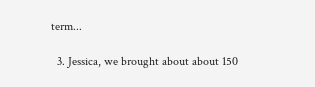term...

  3. Jessica, we brought about about 150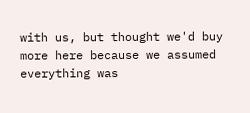with us, but thought we'd buy more here because we assumed everything was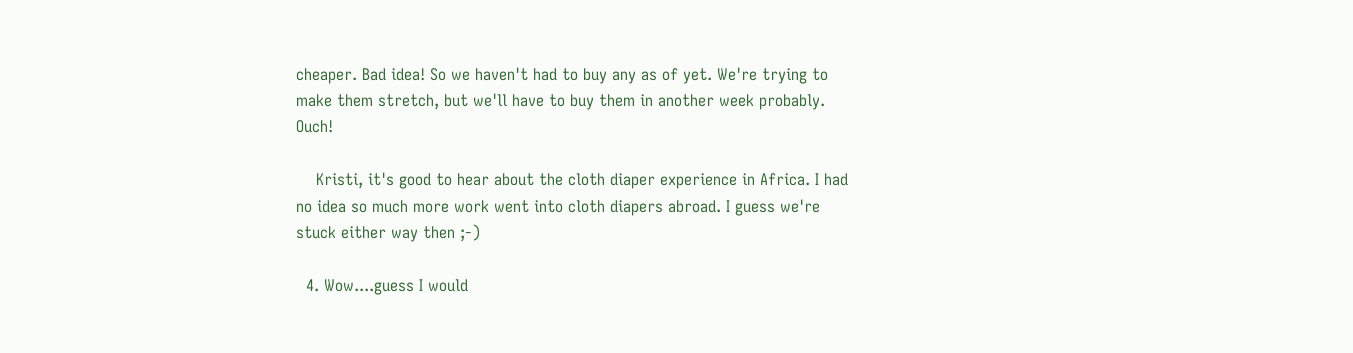cheaper. Bad idea! So we haven't had to buy any as of yet. We're trying to make them stretch, but we'll have to buy them in another week probably. Ouch!

    Kristi, it's good to hear about the cloth diaper experience in Africa. I had no idea so much more work went into cloth diapers abroad. I guess we're stuck either way then ;-)

  4. Wow....guess I would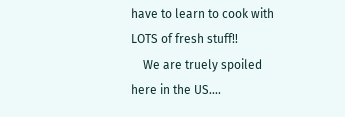have to learn to cook with LOTS of fresh stuff!!
    We are truely spoiled here in the US....